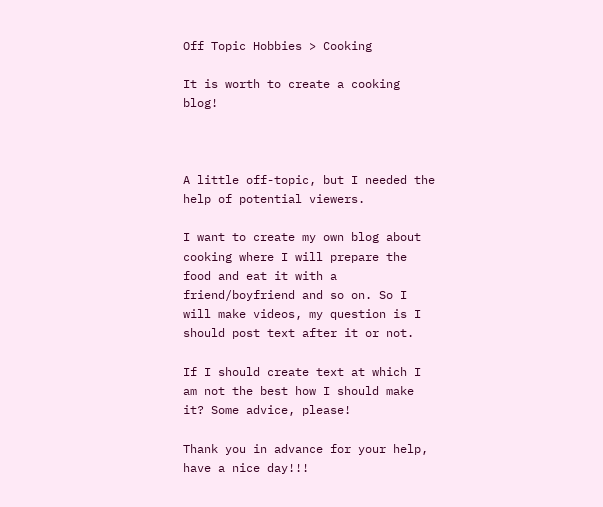Off Topic Hobbies > Cooking

It is worth to create a cooking blog!



A little off-topic, but I needed the help of potential viewers.

I want to create my own blog about cooking where I will prepare the food and eat it with a friend/boyfriend and so on. So I will make videos, my question is I should post text after it or not.

If I should create text at which I am not the best how I should make it? Some advice, please!

Thank you in advance for your help, have a nice day!!!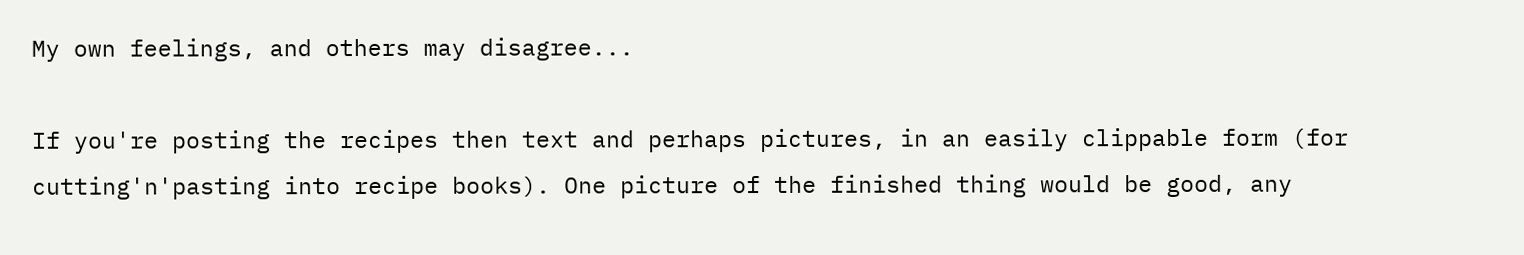My own feelings, and others may disagree...

If you're posting the recipes then text and perhaps pictures, in an easily clippable form (for cutting'n'pasting into recipe books). One picture of the finished thing would be good, any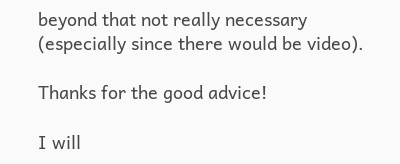beyond that not really necessary (especially since there would be video).

Thanks for the good advice!

I will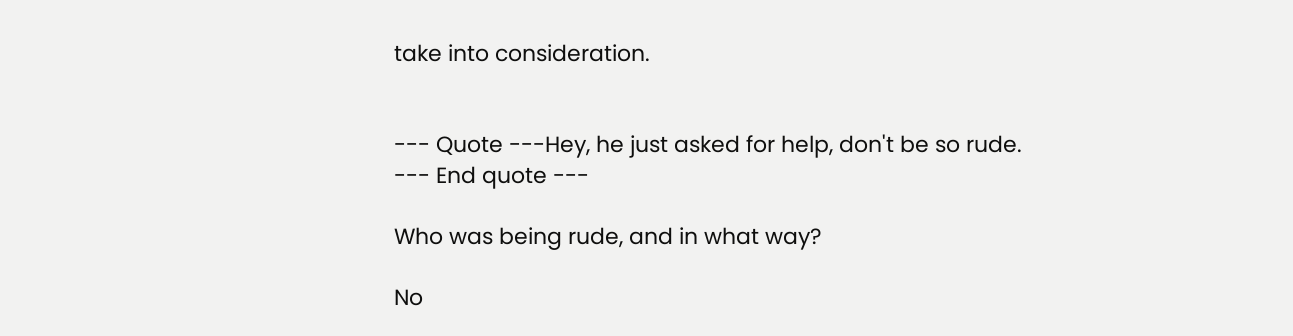take into consideration.


--- Quote ---Hey, he just asked for help, don't be so rude.
--- End quote ---

Who was being rude, and in what way?

No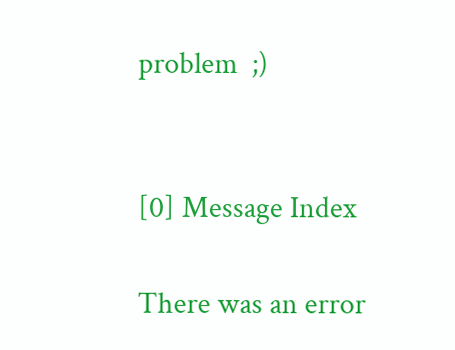problem  ;)


[0] Message Index

There was an error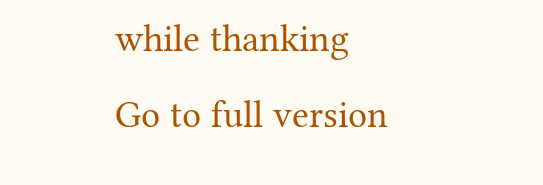while thanking
Go to full version